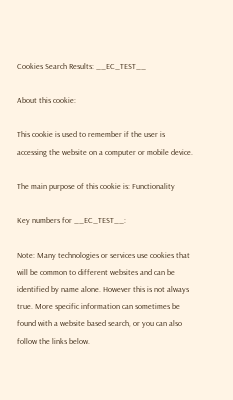Cookies Search Results: __EC_TEST__

About this cookie:

This cookie is used to remember if the user is accessing the website on a computer or mobile device.

The main purpose of this cookie is: Functionality

Key numbers for __EC_TEST__:

Note: Many technologies or services use cookies that will be common to different websites and can be identified by name alone. However this is not always true. More specific information can sometimes be found with a website based search, or you can also follow the links below.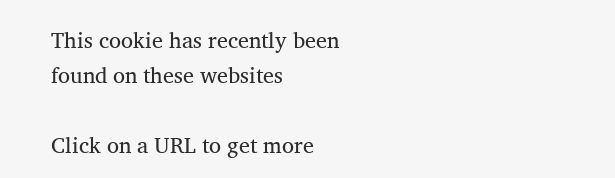This cookie has recently been found on these websites

Click on a URL to get more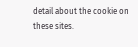detail about the cookie on these sites.